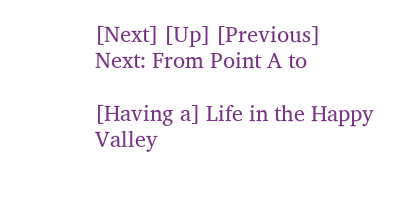[Next] [Up] [Previous]
Next: From Point A to

[Having a] Life in the Happy Valley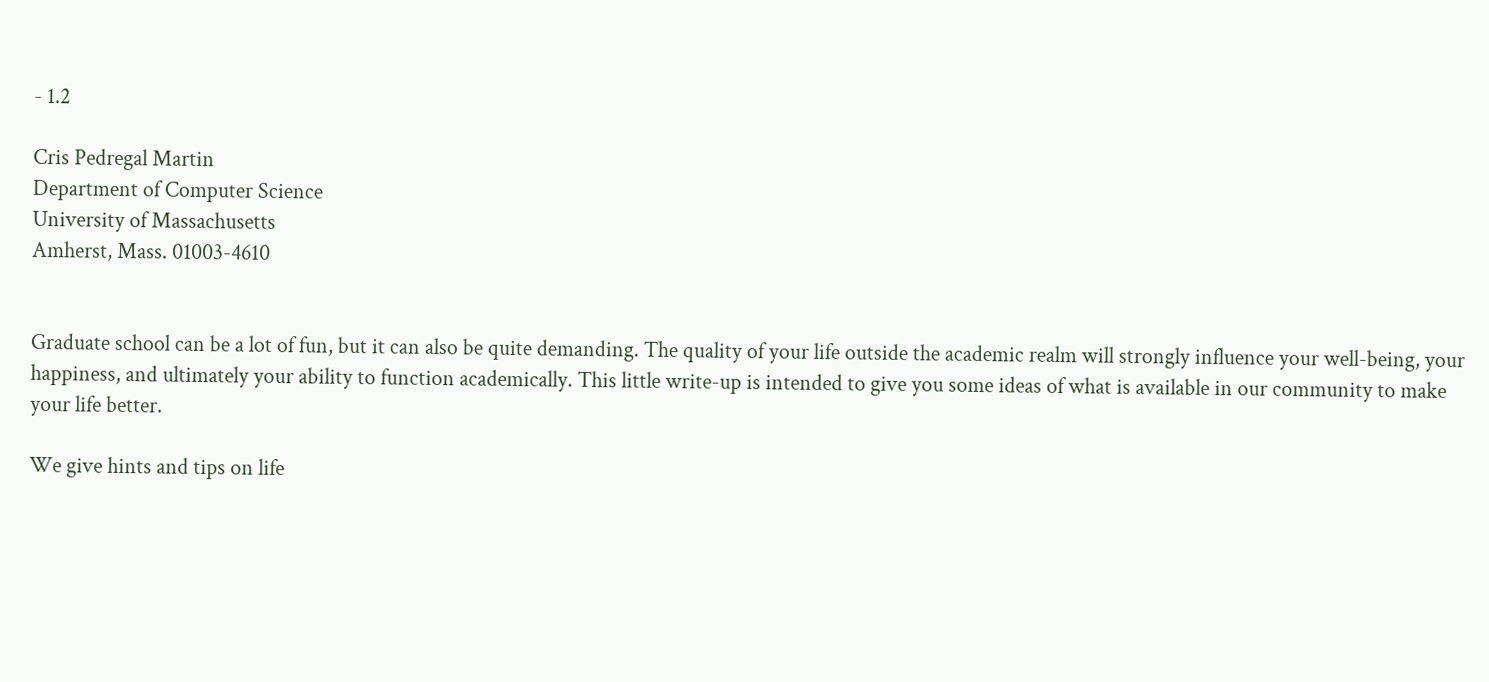- 1.2

Cris Pedregal Martin
Department of Computer Science
University of Massachusetts
Amherst, Mass. 01003-4610


Graduate school can be a lot of fun, but it can also be quite demanding. The quality of your life outside the academic realm will strongly influence your well-being, your happiness, and ultimately your ability to function academically. This little write-up is intended to give you some ideas of what is available in our community to make your life better.

We give hints and tips on life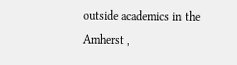outside academics in the Amherst ,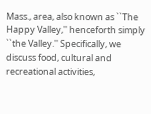Mass., area, also known as ``The Happy Valley,'' henceforth simply ``the Valley.'' Specifically, we discuss food, cultural and recreational activities,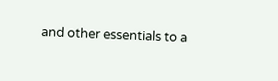and other essentials to a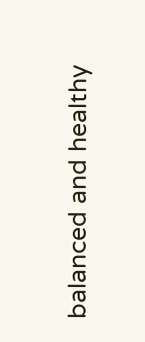balanced and healthy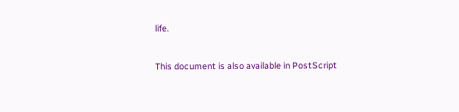life.

This document is also available in PostScript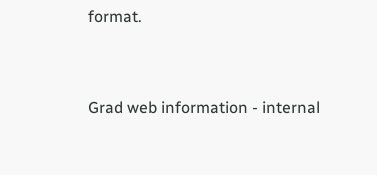format.


Grad web information - internal